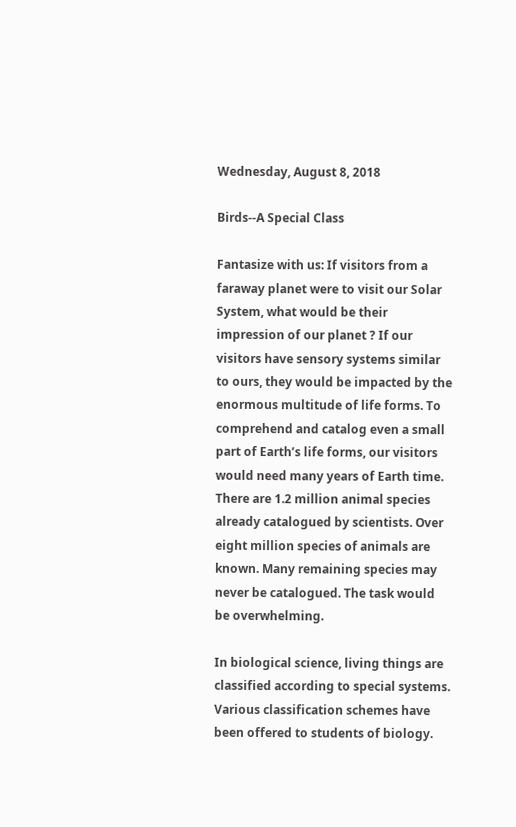Wednesday, August 8, 2018

Birds--A Special Class

Fantasize with us: If visitors from a faraway planet were to visit our Solar System, what would be their impression of our planet ? If our visitors have sensory systems similar to ours, they would be impacted by the enormous multitude of life forms. To comprehend and catalog even a small part of Earth’s life forms, our visitors would need many years of Earth time. There are 1.2 million animal species already catalogued by scientists. Over eight million species of animals are known. Many remaining species may never be catalogued. The task would be overwhelming.

In biological science, living things are classified according to special systems. Various classification schemes have been offered to students of biology.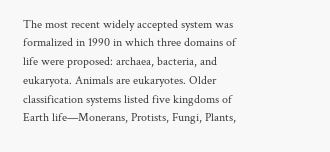The most recent widely accepted system was formalized in 1990 in which three domains of life were proposed: archaea, bacteria, and eukaryota. Animals are eukaryotes. Older classification systems listed five kingdoms of Earth life—Monerans, Protists, Fungi, Plants,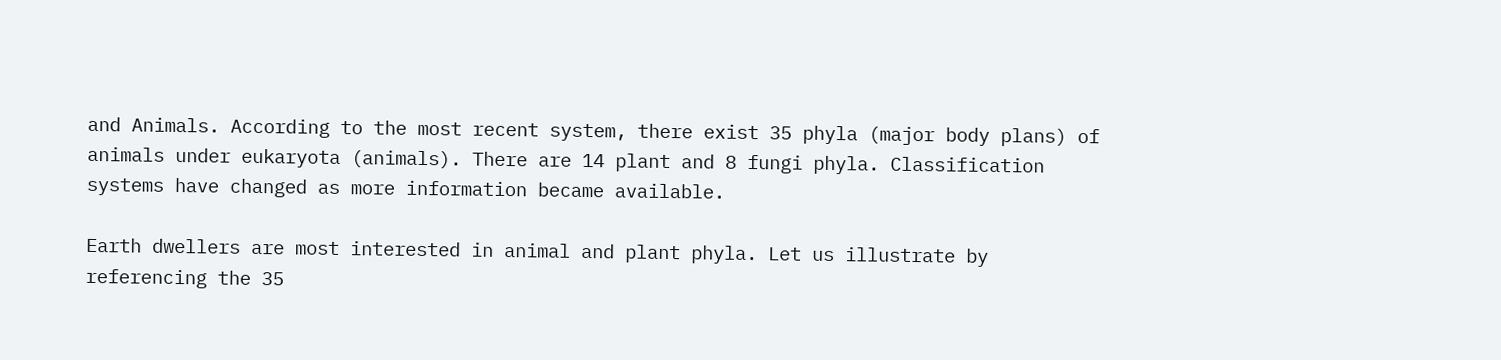and Animals. According to the most recent system, there exist 35 phyla (major body plans) of animals under eukaryota (animals). There are 14 plant and 8 fungi phyla. Classification systems have changed as more information became available.

Earth dwellers are most interested in animal and plant phyla. Let us illustrate by referencing the 35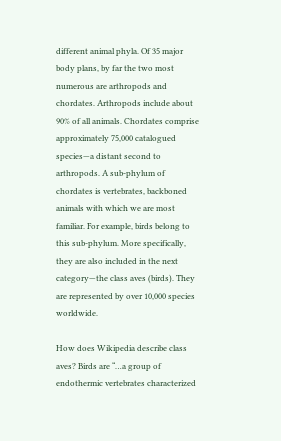different animal phyla. Of 35 major body plans, by far the two most numerous are arthropods and chordates. Arthropods include about 90% of all animals. Chordates comprise approximately 75,000 catalogued species—a distant second to arthropods. A sub-phylum of chordates is vertebrates, backboned animals with which we are most familiar. For example, birds belong to this sub-phylum. More specifically, they are also included in the next category—the class aves (birds). They are represented by over 10,000 species worldwide.

How does Wikipedia describe class aves? Birds are “…a group of endothermic vertebrates characterized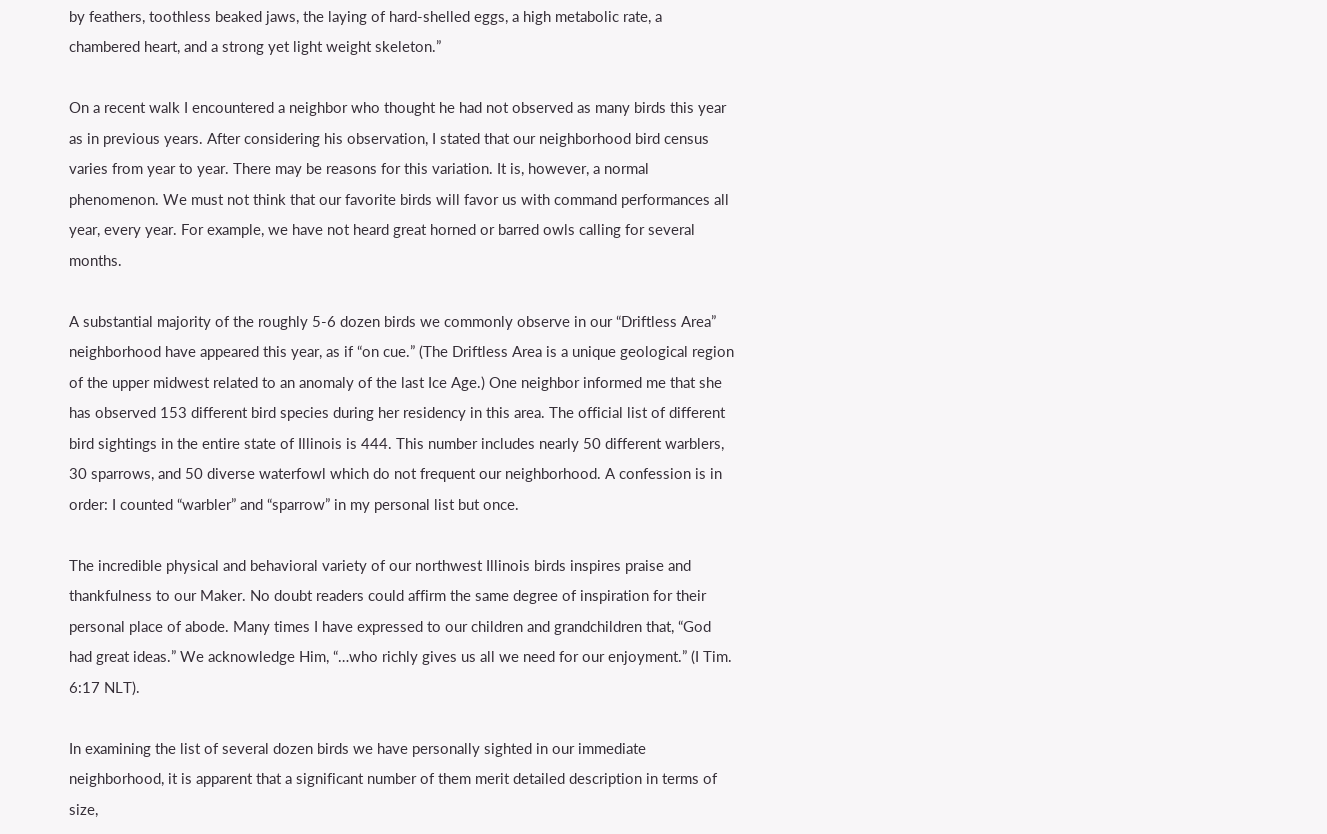by feathers, toothless beaked jaws, the laying of hard-shelled eggs, a high metabolic rate, a chambered heart, and a strong yet light weight skeleton.”

On a recent walk I encountered a neighbor who thought he had not observed as many birds this year as in previous years. After considering his observation, I stated that our neighborhood bird census varies from year to year. There may be reasons for this variation. It is, however, a normal phenomenon. We must not think that our favorite birds will favor us with command performances all year, every year. For example, we have not heard great horned or barred owls calling for several months.

A substantial majority of the roughly 5-6 dozen birds we commonly observe in our “Driftless Area” neighborhood have appeared this year, as if “on cue.” (The Driftless Area is a unique geological region of the upper midwest related to an anomaly of the last Ice Age.) One neighbor informed me that she has observed 153 different bird species during her residency in this area. The official list of different bird sightings in the entire state of Illinois is 444. This number includes nearly 50 different warblers, 30 sparrows, and 50 diverse waterfowl which do not frequent our neighborhood. A confession is in order: I counted “warbler” and “sparrow” in my personal list but once.

The incredible physical and behavioral variety of our northwest Illinois birds inspires praise and thankfulness to our Maker. No doubt readers could affirm the same degree of inspiration for their personal place of abode. Many times I have expressed to our children and grandchildren that, “God had great ideas.” We acknowledge Him, “…who richly gives us all we need for our enjoyment.” (I Tim. 6:17 NLT).

In examining the list of several dozen birds we have personally sighted in our immediate neighborhood, it is apparent that a significant number of them merit detailed description in terms of size,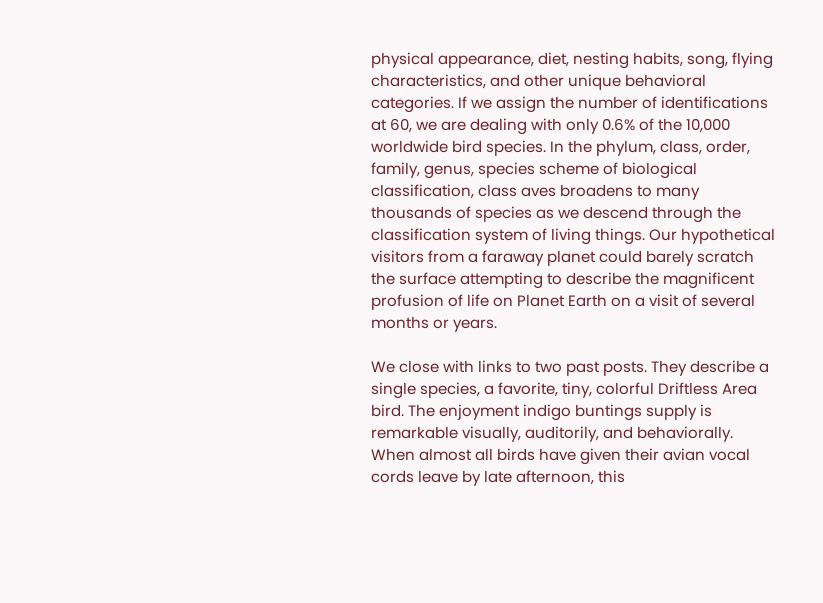physical appearance, diet, nesting habits, song, flying characteristics, and other unique behavioral categories. If we assign the number of identifications at 60, we are dealing with only 0.6% of the 10,000 worldwide bird species. In the phylum, class, order, family, genus, species scheme of biological classification, class aves broadens to many thousands of species as we descend through the classification system of living things. Our hypothetical visitors from a faraway planet could barely scratch the surface attempting to describe the magnificent profusion of life on Planet Earth on a visit of several months or years.

We close with links to two past posts. They describe a single species, a favorite, tiny, colorful Driftless Area bird. The enjoyment indigo buntings supply is remarkable visually, auditorily, and behaviorally. When almost all birds have given their avian vocal cords leave by late afternoon, this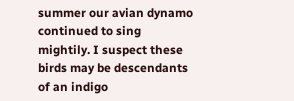summer our avian dynamo continued to sing  mightily. I suspect these birds may be descendants of an indigo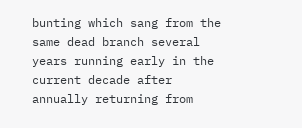bunting which sang from the same dead branch several years running early in the current decade after annually returning from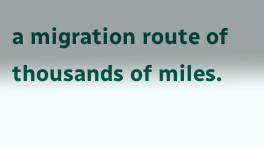a migration route of thousands of miles.